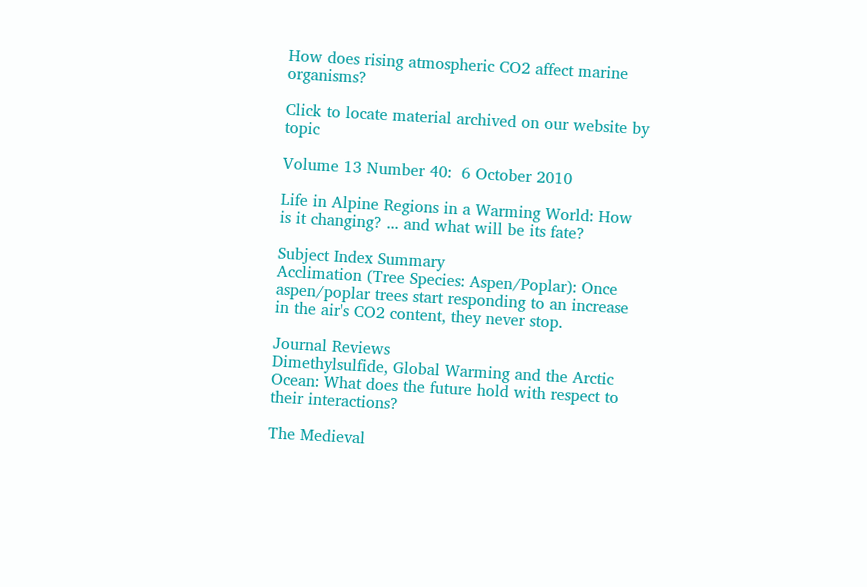How does rising atmospheric CO2 affect marine organisms?

Click to locate material archived on our website by topic

Volume 13 Number 40:  6 October 2010

Life in Alpine Regions in a Warming World: How is it changing? ... and what will be its fate?

Subject Index Summary
Acclimation (Tree Species: Aspen/Poplar): Once aspen/poplar trees start responding to an increase in the air's CO2 content, they never stop.

Journal Reviews
Dimethylsulfide, Global Warming and the Arctic Ocean: What does the future hold with respect to their interactions?

The Medieval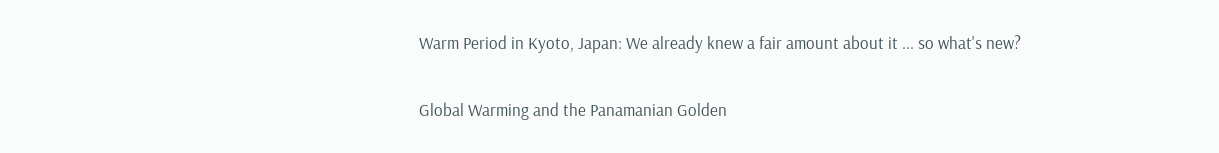Warm Period in Kyoto, Japan: We already knew a fair amount about it ... so what's new?

Global Warming and the Panamanian Golden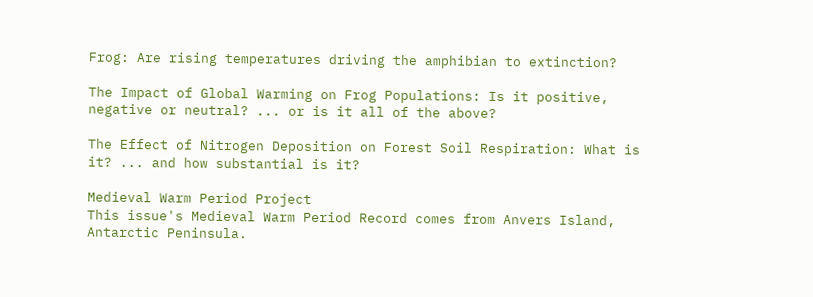Frog: Are rising temperatures driving the amphibian to extinction?

The Impact of Global Warming on Frog Populations: Is it positive, negative or neutral? ... or is it all of the above?

The Effect of Nitrogen Deposition on Forest Soil Respiration: What is it? ... and how substantial is it?

Medieval Warm Period Project
This issue's Medieval Warm Period Record comes from Anvers Island, Antarctic Peninsula.